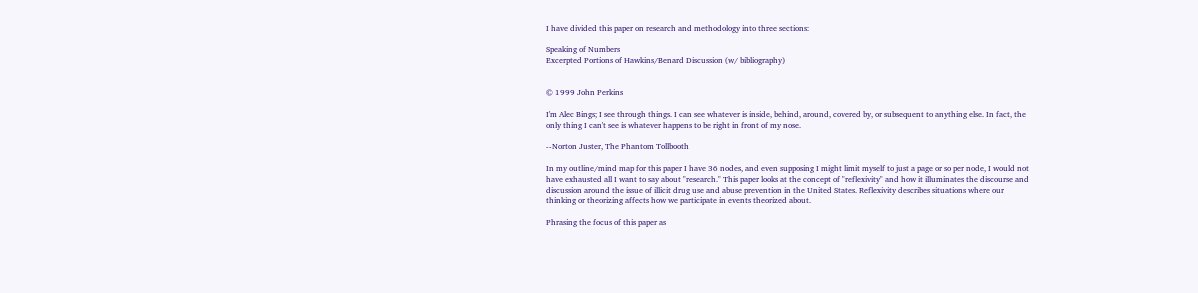I have divided this paper on research and methodology into three sections:

Speaking of Numbers
Excerpted Portions of Hawkins/Benard Discussion (w/ bibliography)


© 1999 John Perkins

I'm Alec Bings; I see through things. I can see whatever is inside, behind, around, covered by, or subsequent to anything else. In fact, the only thing I can't see is whatever happens to be right in front of my nose.

--Norton Juster, The Phantom Tollbooth

In my outline/mind map for this paper I have 36 nodes, and even supposing I might limit myself to just a page or so per node, I would not have exhausted all I want to say about "research." This paper looks at the concept of "reflexivity" and how it illuminates the discourse and discussion around the issue of illicit drug use and abuse prevention in the United States. Reflexivity describes situations where our thinking or theorizing affects how we participate in events theorized about.

Phrasing the focus of this paper as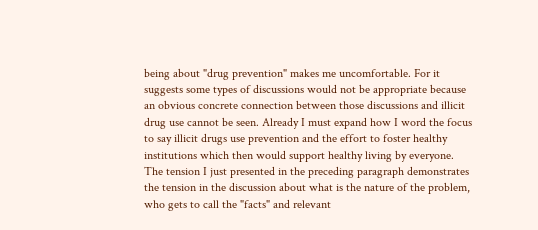being about "drug prevention" makes me uncomfortable. For it suggests some types of discussions would not be appropriate because an obvious concrete connection between those discussions and illicit drug use cannot be seen. Already I must expand how I word the focus to say illicit drugs use prevention and the effort to foster healthy institutions which then would support healthy living by everyone.
The tension I just presented in the preceding paragraph demonstrates the tension in the discussion about what is the nature of the problem, who gets to call the "facts" and relevant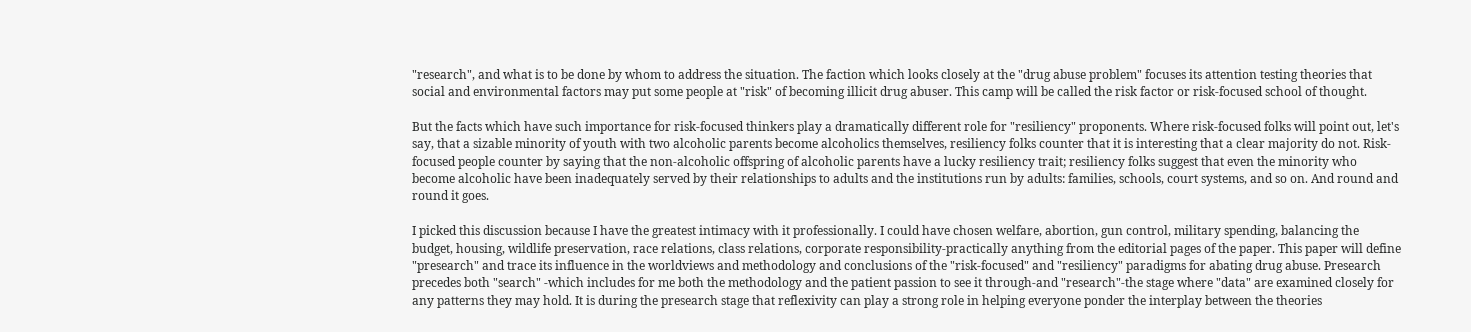"research", and what is to be done by whom to address the situation. The faction which looks closely at the "drug abuse problem" focuses its attention testing theories that social and environmental factors may put some people at "risk" of becoming illicit drug abuser. This camp will be called the risk factor or risk-focused school of thought.

But the facts which have such importance for risk-focused thinkers play a dramatically different role for "resiliency" proponents. Where risk-focused folks will point out, let's say, that a sizable minority of youth with two alcoholic parents become alcoholics themselves, resiliency folks counter that it is interesting that a clear majority do not. Risk-focused people counter by saying that the non-alcoholic offspring of alcoholic parents have a lucky resiliency trait; resiliency folks suggest that even the minority who become alcoholic have been inadequately served by their relationships to adults and the institutions run by adults: families, schools, court systems, and so on. And round and round it goes.

I picked this discussion because I have the greatest intimacy with it professionally. I could have chosen welfare, abortion, gun control, military spending, balancing the budget, housing, wildlife preservation, race relations, class relations, corporate responsibility-practically anything from the editorial pages of the paper. This paper will define "presearch" and trace its influence in the worldviews and methodology and conclusions of the "risk-focused" and "resiliency" paradigms for abating drug abuse. Presearch precedes both "search" -which includes for me both the methodology and the patient passion to see it through-and "research"-the stage where "data" are examined closely for any patterns they may hold. It is during the presearch stage that reflexivity can play a strong role in helping everyone ponder the interplay between the theories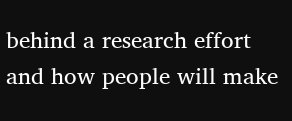behind a research effort and how people will make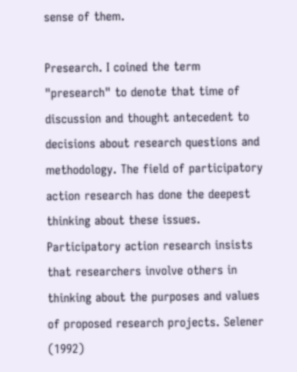sense of them.

Presearch. I coined the term "presearch" to denote that time of discussion and thought antecedent to decisions about research questions and methodology. The field of participatory action research has done the deepest thinking about these issues. Participatory action research insists that researchers involve others in thinking about the purposes and values of proposed research projects. Selener (1992)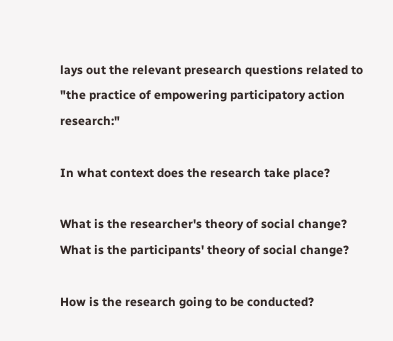lays out the relevant presearch questions related to "the practice of empowering participatory action research:"

In what context does the research take place?

What is the researcher's theory of social change?
What is the participants' theory of social change?

How is the research going to be conducted?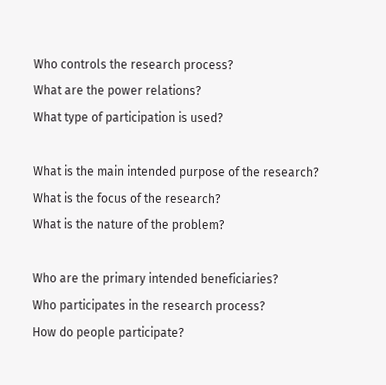Who controls the research process?
What are the power relations?
What type of participation is used?

What is the main intended purpose of the research?
What is the focus of the research?
What is the nature of the problem?

Who are the primary intended beneficiaries?
Who participates in the research process?
How do people participate?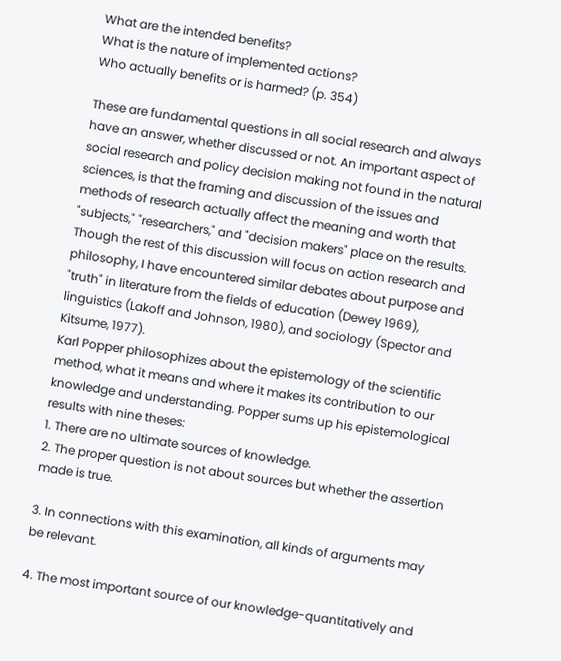What are the intended benefits?
What is the nature of implemented actions?
Who actually benefits or is harmed? (p. 354)

These are fundamental questions in all social research and always have an answer, whether discussed or not. An important aspect of social research and policy decision making not found in the natural sciences, is that the framing and discussion of the issues and methods of research actually affect the meaning and worth that "subjects," "researchers," and "decision makers" place on the results. Though the rest of this discussion will focus on action research and philosophy, I have encountered similar debates about purpose and "truth" in literature from the fields of education (Dewey 1969), linguistics (Lakoff and Johnson, 1980), and sociology (Spector and Kitsume, 1977).
Karl Popper philosophizes about the epistemology of the scientific method, what it means and where it makes its contribution to our knowledge and understanding. Popper sums up his epistemological results with nine theses:
1. There are no ultimate sources of knowledge.
2. The proper question is not about sources but whether the assertion made is true.

3. In connections with this examination, all kinds of arguments may be relevant.

4. The most important source of our knowledge-quantitatively and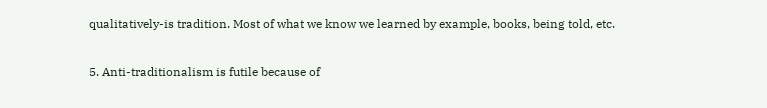qualitatively-is tradition. Most of what we know we learned by example, books, being told, etc.

5. Anti-traditionalism is futile because of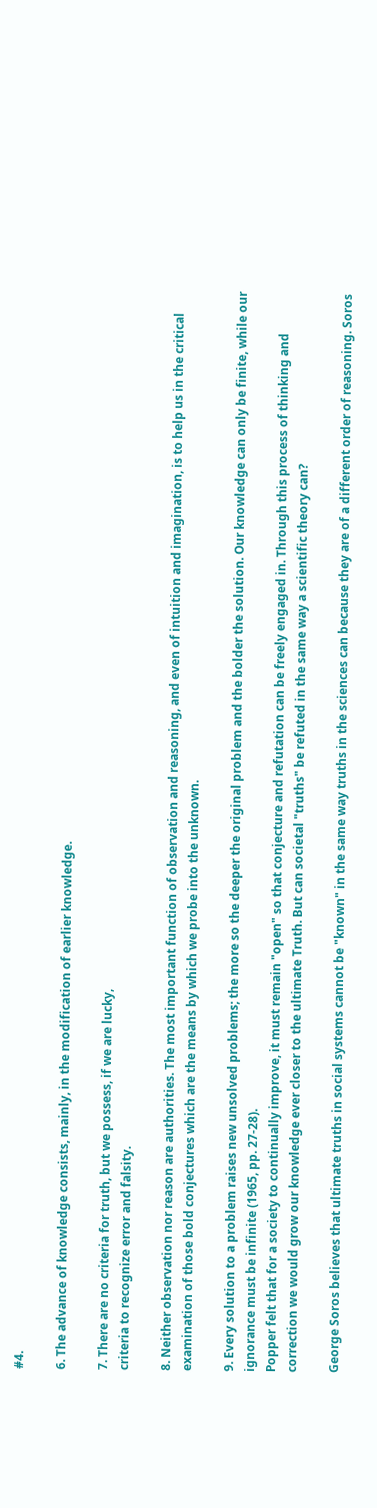#4.

6. The advance of knowledge consists, mainly, in the modification of earlier knowledge.

7. There are no criteria for truth, but we possess, if we are lucky,
criteria to recognize error and falsity.

8. Neither observation nor reason are authorities. The most important function of observation and reasoning, and even of intuition and imagination, is to help us in the critical examination of those bold conjectures which are the means by which we probe into the unknown.

9. Every solution to a problem raises new unsolved problems; the more so the deeper the original problem and the bolder the solution. Our knowledge can only be finite, while our ignorance must be infinite (1965, pp. 27-28).
Popper felt that for a society to continually improve, it must remain "open" so that conjecture and refutation can be freely engaged in. Through this process of thinking and correction we would grow our knowledge ever closer to the ultimate Truth. But can societal "truths" be refuted in the same way a scientific theory can?

George Soros believes that ultimate truths in social systems cannot be "known" in the same way truths in the sciences can because they are of a different order of reasoning. Soros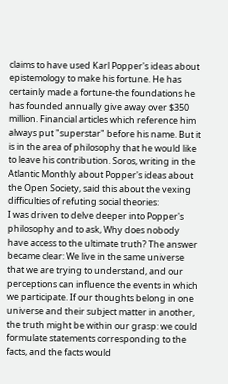claims to have used Karl Popper's ideas about epistemology to make his fortune. He has certainly made a fortune-the foundations he has founded annually give away over $350 million. Financial articles which reference him always put "superstar" before his name. But it is in the area of philosophy that he would like to leave his contribution. Soros, writing in the Atlantic Monthly about Popper's ideas about the Open Society, said this about the vexing difficulties of refuting social theories:
I was driven to delve deeper into Popper's philosophy and to ask, Why does nobody have access to the ultimate truth? The answer became clear: We live in the same universe that we are trying to understand, and our perceptions can influence the events in which we participate. If our thoughts belong in one universe and their subject matter in another, the truth might be within our grasp: we could formulate statements corresponding to the facts, and the facts would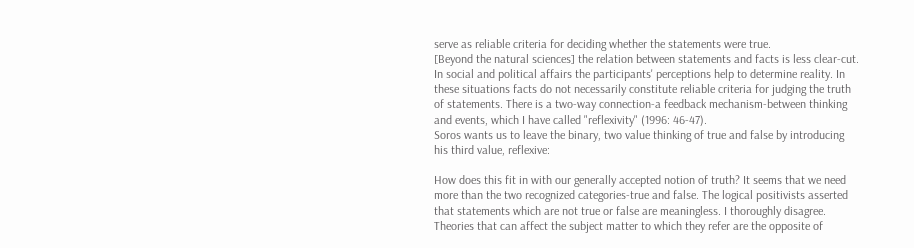serve as reliable criteria for deciding whether the statements were true.
[Beyond the natural sciences] the relation between statements and facts is less clear-cut. In social and political affairs the participants' perceptions help to determine reality. In these situations facts do not necessarily constitute reliable criteria for judging the truth of statements. There is a two-way connection-a feedback mechanism-between thinking and events, which I have called "reflexivity" (1996: 46-47).
Soros wants us to leave the binary, two value thinking of true and false by introducing his third value, reflexive:

How does this fit in with our generally accepted notion of truth? It seems that we need more than the two recognized categories-true and false. The logical positivists asserted that statements which are not true or false are meaningless. I thoroughly disagree. Theories that can affect the subject matter to which they refer are the opposite of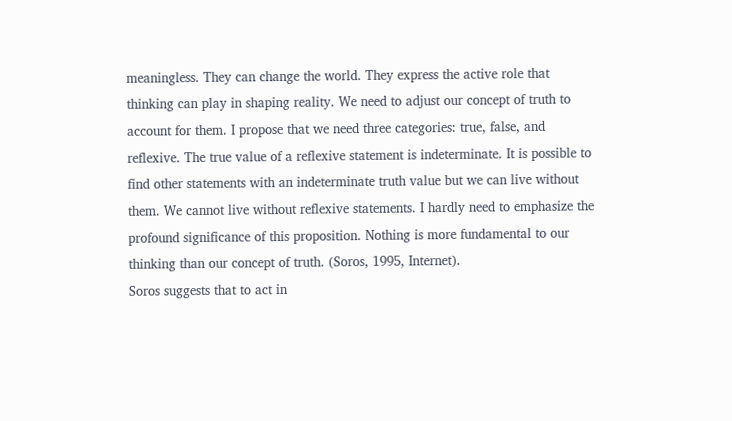meaningless. They can change the world. They express the active role that thinking can play in shaping reality. We need to adjust our concept of truth to account for them. I propose that we need three categories: true, false, and reflexive. The true value of a reflexive statement is indeterminate. It is possible to find other statements with an indeterminate truth value but we can live without them. We cannot live without reflexive statements. I hardly need to emphasize the profound significance of this proposition. Nothing is more fundamental to our thinking than our concept of truth. (Soros, 1995, Internet).
Soros suggests that to act in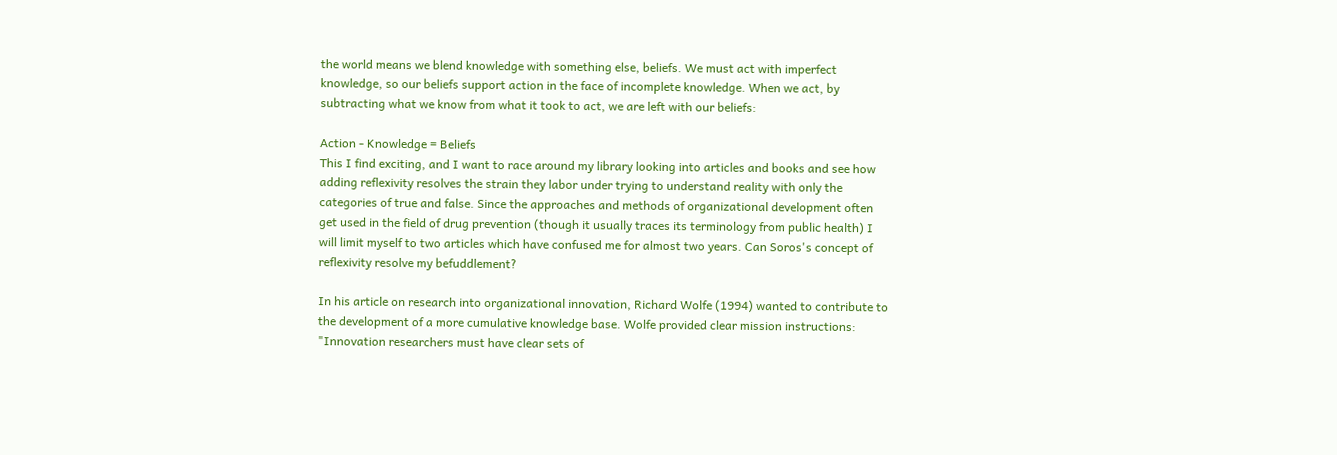the world means we blend knowledge with something else, beliefs. We must act with imperfect knowledge, so our beliefs support action in the face of incomplete knowledge. When we act, by subtracting what we know from what it took to act, we are left with our beliefs:

Action - Knowledge = Beliefs
This I find exciting, and I want to race around my library looking into articles and books and see how adding reflexivity resolves the strain they labor under trying to understand reality with only the categories of true and false. Since the approaches and methods of organizational development often get used in the field of drug prevention (though it usually traces its terminology from public health) I will limit myself to two articles which have confused me for almost two years. Can Soros's concept of reflexivity resolve my befuddlement?

In his article on research into organizational innovation, Richard Wolfe (1994) wanted to contribute to the development of a more cumulative knowledge base. Wolfe provided clear mission instructions: "Innovation researchers must have clear sets of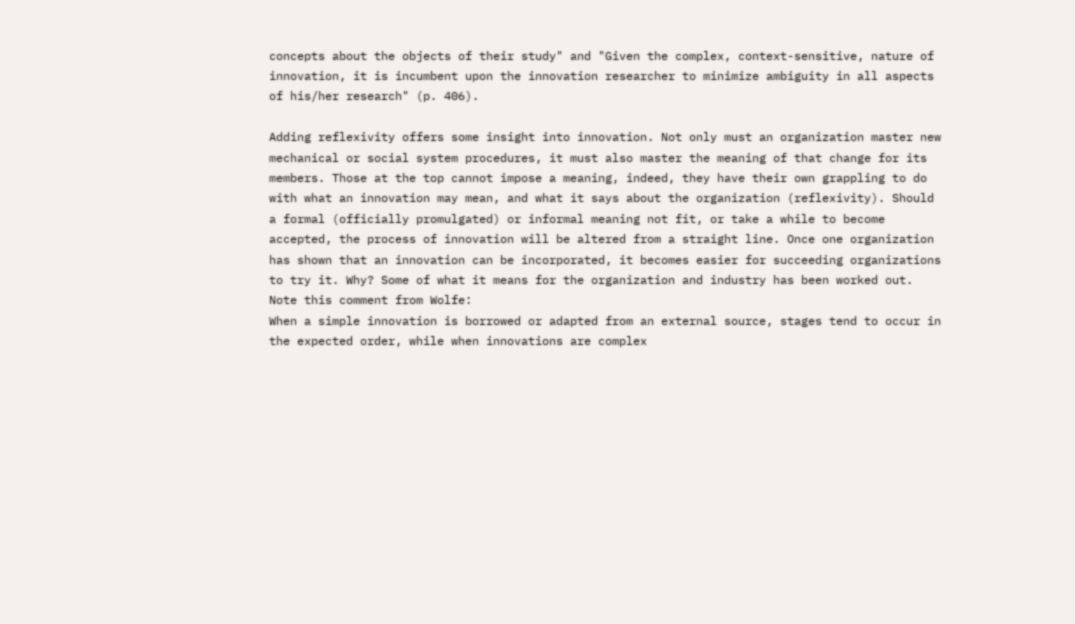concepts about the objects of their study" and "Given the complex, context-sensitive, nature of innovation, it is incumbent upon the innovation researcher to minimize ambiguity in all aspects of his/her research" (p. 406).

Adding reflexivity offers some insight into innovation. Not only must an organization master new mechanical or social system procedures, it must also master the meaning of that change for its members. Those at the top cannot impose a meaning, indeed, they have their own grappling to do with what an innovation may mean, and what it says about the organization (reflexivity). Should a formal (officially promulgated) or informal meaning not fit, or take a while to become accepted, the process of innovation will be altered from a straight line. Once one organization has shown that an innovation can be incorporated, it becomes easier for succeeding organizations to try it. Why? Some of what it means for the organization and industry has been worked out. Note this comment from Wolfe:
When a simple innovation is borrowed or adapted from an external source, stages tend to occur in the expected order, while when innovations are complex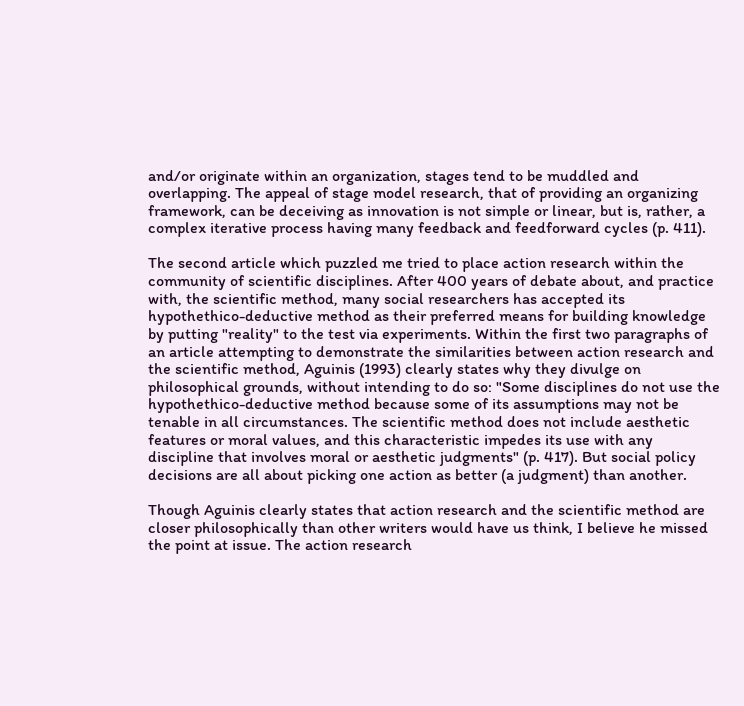and/or originate within an organization, stages tend to be muddled and overlapping. The appeal of stage model research, that of providing an organizing framework, can be deceiving as innovation is not simple or linear, but is, rather, a complex iterative process having many feedback and feedforward cycles (p. 411).

The second article which puzzled me tried to place action research within the community of scientific disciplines. After 400 years of debate about, and practice with, the scientific method, many social researchers has accepted its hypothethico-deductive method as their preferred means for building knowledge by putting "reality" to the test via experiments. Within the first two paragraphs of an article attempting to demonstrate the similarities between action research and the scientific method, Aguinis (1993) clearly states why they divulge on philosophical grounds, without intending to do so: "Some disciplines do not use the hypothethico-deductive method because some of its assumptions may not be tenable in all circumstances. The scientific method does not include aesthetic features or moral values, and this characteristic impedes its use with any discipline that involves moral or aesthetic judgments" (p. 417). But social policy decisions are all about picking one action as better (a judgment) than another.

Though Aguinis clearly states that action research and the scientific method are closer philosophically than other writers would have us think, I believe he missed the point at issue. The action research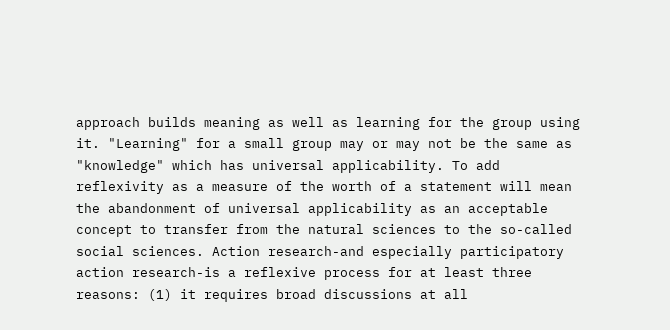approach builds meaning as well as learning for the group using it. "Learning" for a small group may or may not be the same as "knowledge" which has universal applicability. To add reflexivity as a measure of the worth of a statement will mean the abandonment of universal applicability as an acceptable concept to transfer from the natural sciences to the so-called social sciences. Action research-and especially participatory action research-is a reflexive process for at least three reasons: (1) it requires broad discussions at all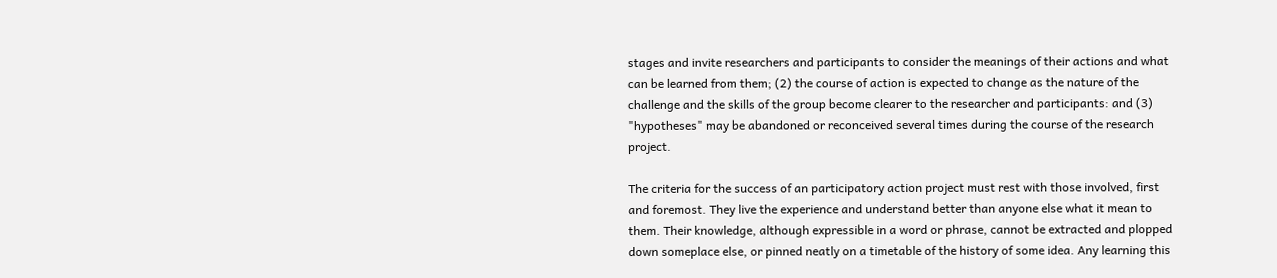stages and invite researchers and participants to consider the meanings of their actions and what can be learned from them; (2) the course of action is expected to change as the nature of the challenge and the skills of the group become clearer to the researcher and participants: and (3) "hypotheses" may be abandoned or reconceived several times during the course of the research project.

The criteria for the success of an participatory action project must rest with those involved, first and foremost. They live the experience and understand better than anyone else what it mean to them. Their knowledge, although expressible in a word or phrase, cannot be extracted and plopped down someplace else, or pinned neatly on a timetable of the history of some idea. Any learning this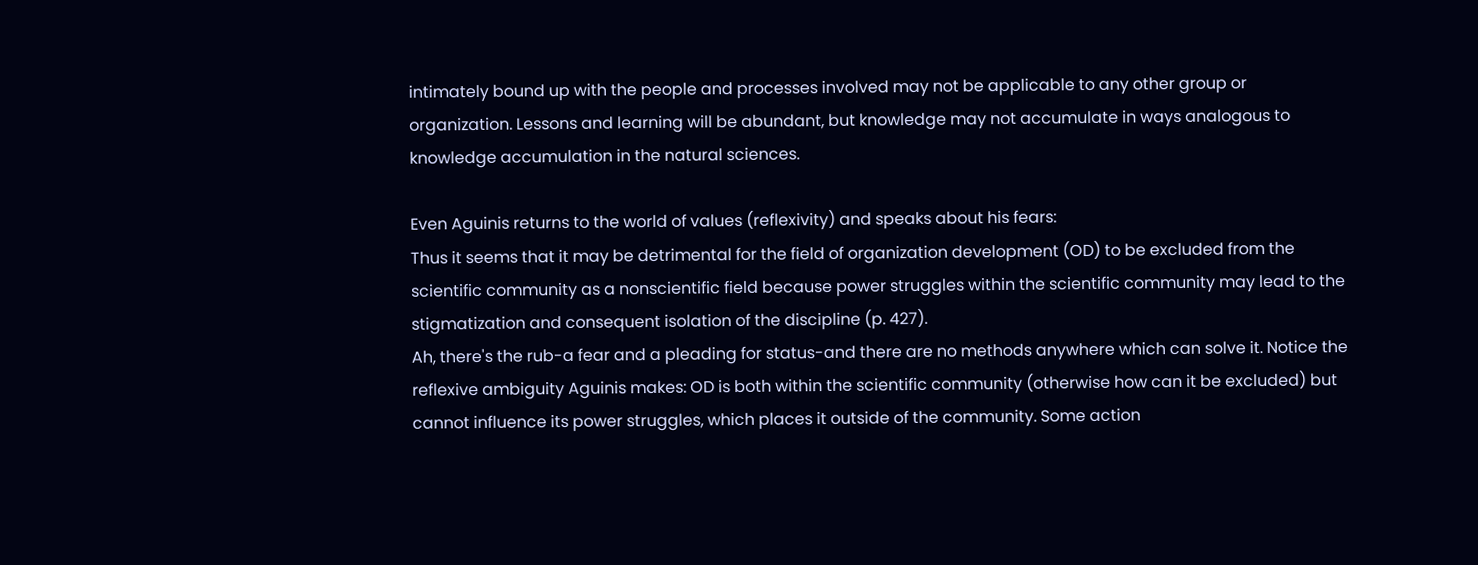intimately bound up with the people and processes involved may not be applicable to any other group or organization. Lessons and learning will be abundant, but knowledge may not accumulate in ways analogous to knowledge accumulation in the natural sciences.

Even Aguinis returns to the world of values (reflexivity) and speaks about his fears:
Thus it seems that it may be detrimental for the field of organization development (OD) to be excluded from the scientific community as a nonscientific field because power struggles within the scientific community may lead to the stigmatization and consequent isolation of the discipline (p. 427).
Ah, there's the rub-a fear and a pleading for status-and there are no methods anywhere which can solve it. Notice the reflexive ambiguity Aguinis makes: OD is both within the scientific community (otherwise how can it be excluded) but cannot influence its power struggles, which places it outside of the community. Some action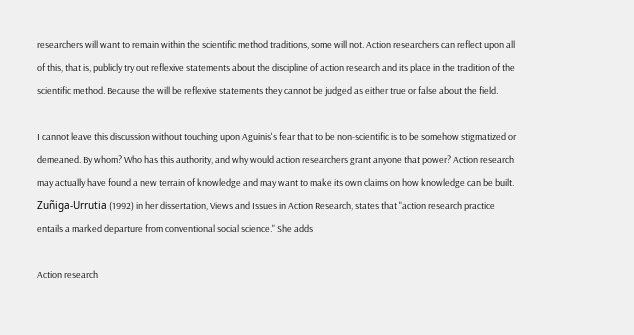researchers will want to remain within the scientific method traditions, some will not. Action researchers can reflect upon all of this, that is, publicly try out reflexive statements about the discipline of action research and its place in the tradition of the scientific method. Because the will be reflexive statements they cannot be judged as either true or false about the field.

I cannot leave this discussion without touching upon Aguinis's fear that to be non-scientific is to be somehow stigmatized or demeaned. By whom? Who has this authority, and why would action researchers grant anyone that power? Action research may actually have found a new terrain of knowledge and may want to make its own claims on how knowledge can be built. Zuñiga-Urrutia (1992) in her dissertation, Views and Issues in Action Research, states that "action research practice entails a marked departure from conventional social science." She adds

Action research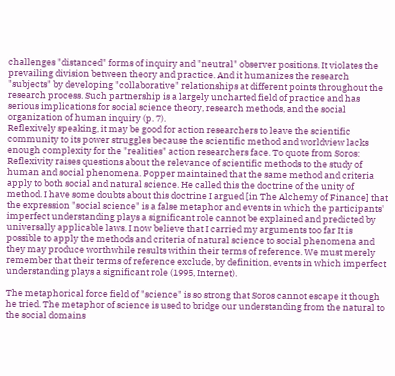challenges "distanced" forms of inquiry and "neutral" observer positions. It violates the prevailing division between theory and practice. And it humanizes the research "subjects" by developing "collaborative" relationships at different points throughout the research process. Such partnership is a largely uncharted field of practice and has serious implications for social science theory, research methods, and the social organization of human inquiry (p. 7).
Reflexively speaking, it may be good for action researchers to leave the scientific community to its power struggles because the scientific method and worldview lacks enough complexity for the "realities" action researchers face. To quote from Soros:
Reflexivity raises questions about the relevance of scientific methods to the study of human and social phenomena. Popper maintained that the same method and criteria apply to both social and natural science. He called this the doctrine of the unity of method. I have some doubts about this doctrine I argued [in The Alchemy of Finance] that the expression "social science" is a false metaphor and events in which the participants' imperfect understanding plays a significant role cannot be explained and predicted by universally applicable laws. I now believe that I carried my arguments too far It is possible to apply the methods and criteria of natural science to social phenomena and they may produce worthwhile results within their terms of reference. We must merely remember that their terms of reference exclude, by definition, events in which imperfect understanding plays a significant role (1995, Internet).

The metaphorical force field of "science" is so strong that Soros cannot escape it though he tried. The metaphor of science is used to bridge our understanding from the natural to the social domains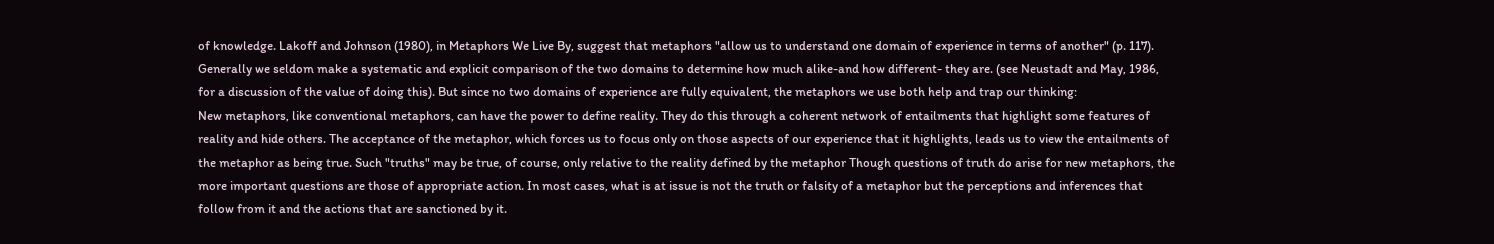of knowledge. Lakoff and Johnson (1980), in Metaphors We Live By, suggest that metaphors "allow us to understand one domain of experience in terms of another" (p. 117). Generally we seldom make a systematic and explicit comparison of the two domains to determine how much alike-and how different- they are. (see Neustadt and May, 1986, for a discussion of the value of doing this). But since no two domains of experience are fully equivalent, the metaphors we use both help and trap our thinking:
New metaphors, like conventional metaphors, can have the power to define reality. They do this through a coherent network of entailments that highlight some features of reality and hide others. The acceptance of the metaphor, which forces us to focus only on those aspects of our experience that it highlights, leads us to view the entailments of the metaphor as being true. Such "truths" may be true, of course, only relative to the reality defined by the metaphor Though questions of truth do arise for new metaphors, the more important questions are those of appropriate action. In most cases, what is at issue is not the truth or falsity of a metaphor but the perceptions and inferences that follow from it and the actions that are sanctioned by it.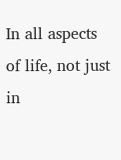In all aspects of life, not just in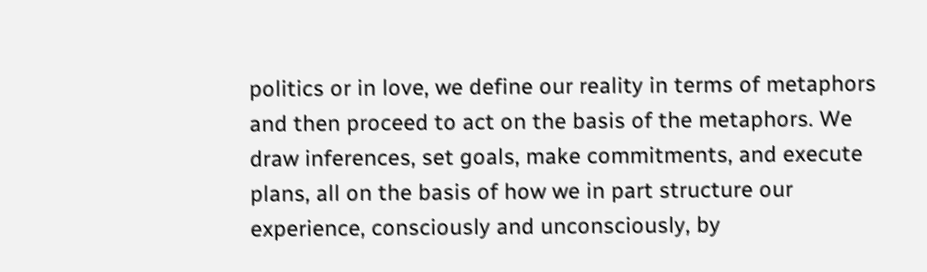politics or in love, we define our reality in terms of metaphors and then proceed to act on the basis of the metaphors. We draw inferences, set goals, make commitments, and execute plans, all on the basis of how we in part structure our experience, consciously and unconsciously, by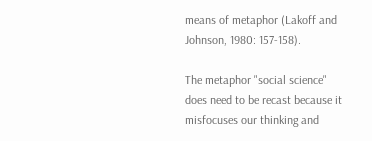means of metaphor (Lakoff and Johnson, 1980: 157-158).

The metaphor "social science" does need to be recast because it misfocuses our thinking and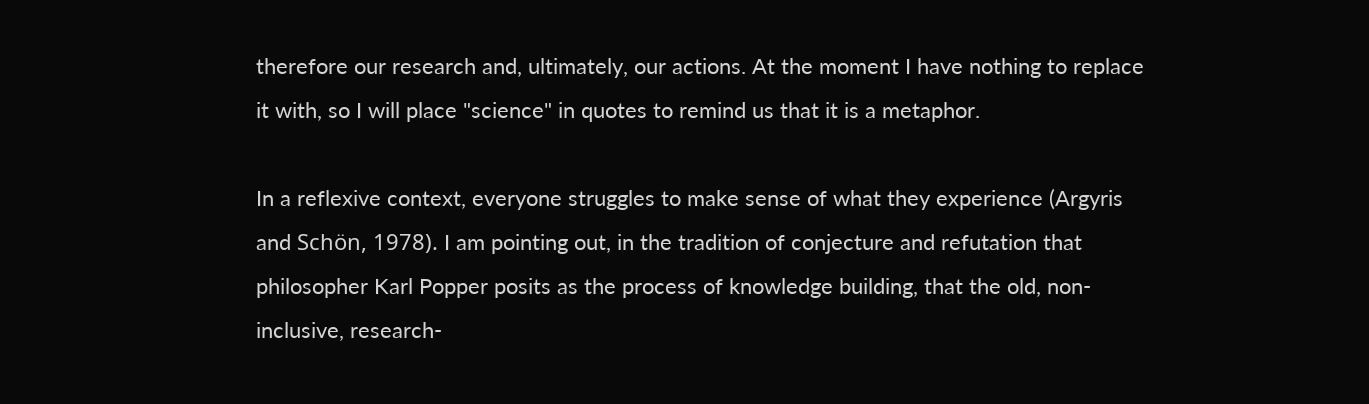therefore our research and, ultimately, our actions. At the moment I have nothing to replace it with, so I will place "science" in quotes to remind us that it is a metaphor.

In a reflexive context, everyone struggles to make sense of what they experience (Argyris and Schön, 1978). I am pointing out, in the tradition of conjecture and refutation that philosopher Karl Popper posits as the process of knowledge building, that the old, non-inclusive, research-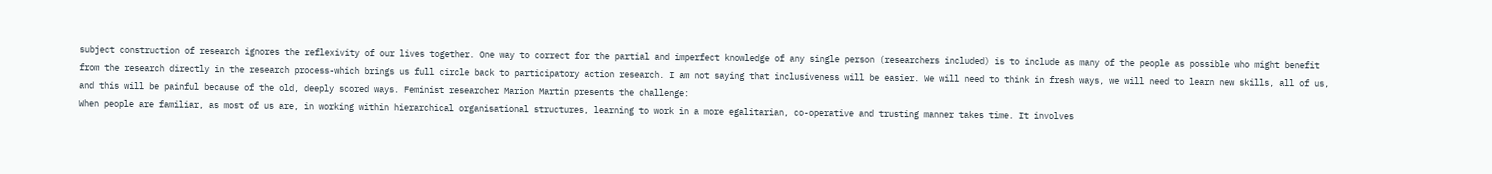subject construction of research ignores the reflexivity of our lives together. One way to correct for the partial and imperfect knowledge of any single person (researchers included) is to include as many of the people as possible who might benefit from the research directly in the research process-which brings us full circle back to participatory action research. I am not saying that inclusiveness will be easier. We will need to think in fresh ways, we will need to learn new skills, all of us, and this will be painful because of the old, deeply scored ways. Feminist researcher Marion Martin presents the challenge:
When people are familiar, as most of us are, in working within hierarchical organisational structures, learning to work in a more egalitarian, co-operative and trusting manner takes time. It involves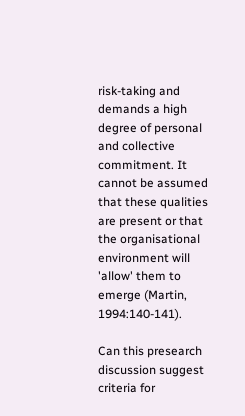risk-taking and demands a high degree of personal and collective commitment. It cannot be assumed that these qualities are present or that the organisational environment will 'allow' them to emerge (Martin, 1994:140-141).

Can this presearch discussion suggest criteria for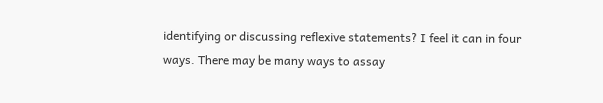identifying or discussing reflexive statements? I feel it can in four ways. There may be many ways to assay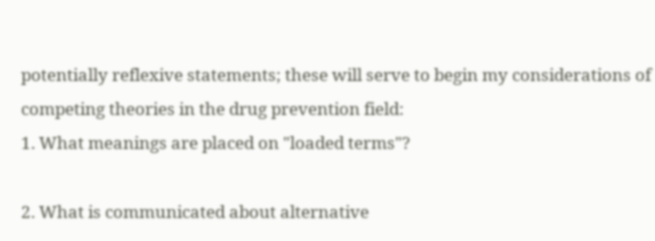potentially reflexive statements; these will serve to begin my considerations of competing theories in the drug prevention field:
1. What meanings are placed on "loaded terms"?

2. What is communicated about alternative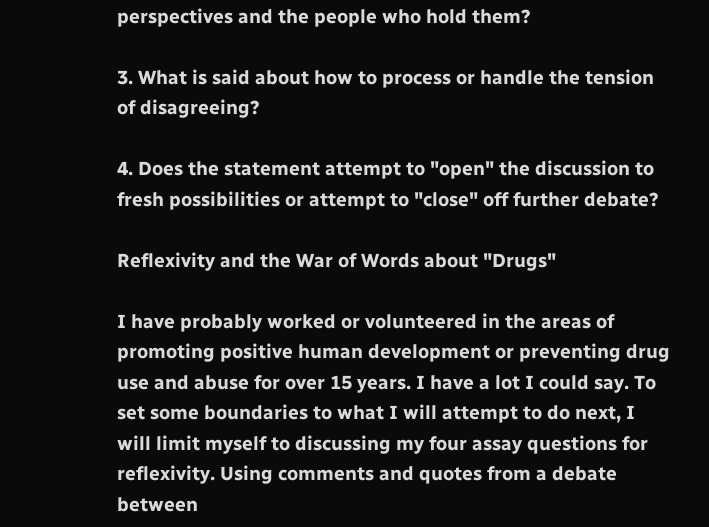perspectives and the people who hold them?

3. What is said about how to process or handle the tension of disagreeing?

4. Does the statement attempt to "open" the discussion to fresh possibilities or attempt to "close" off further debate?

Reflexivity and the War of Words about "Drugs"

I have probably worked or volunteered in the areas of promoting positive human development or preventing drug use and abuse for over 15 years. I have a lot I could say. To set some boundaries to what I will attempt to do next, I will limit myself to discussing my four assay questions for reflexivity. Using comments and quotes from a debate between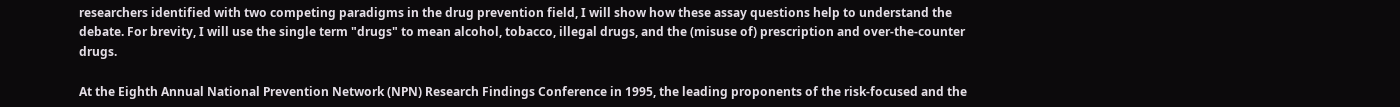researchers identified with two competing paradigms in the drug prevention field, I will show how these assay questions help to understand the debate. For brevity, I will use the single term "drugs" to mean alcohol, tobacco, illegal drugs, and the (misuse of) prescription and over-the-counter drugs.

At the Eighth Annual National Prevention Network (NPN) Research Findings Conference in 1995, the leading proponents of the risk-focused and the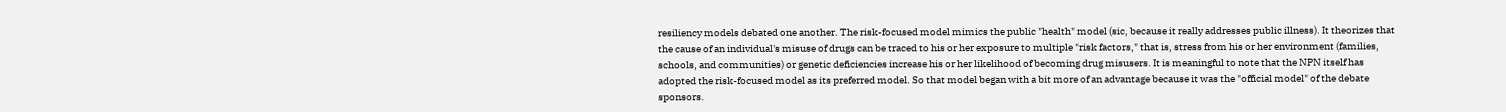resiliency models debated one another. The risk-focused model mimics the public "health" model (sic, because it really addresses public illness). It theorizes that the cause of an individual's misuse of drugs can be traced to his or her exposure to multiple "risk factors," that is, stress from his or her environment (families, schools, and communities) or genetic deficiencies increase his or her likelihood of becoming drug misusers. It is meaningful to note that the NPN itself has adopted the risk-focused model as its preferred model. So that model began with a bit more of an advantage because it was the "official model" of the debate sponsors.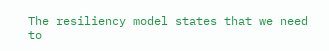The resiliency model states that we need to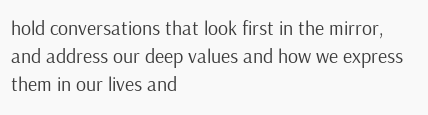hold conversations that look first in the mirror, and address our deep values and how we express them in our lives and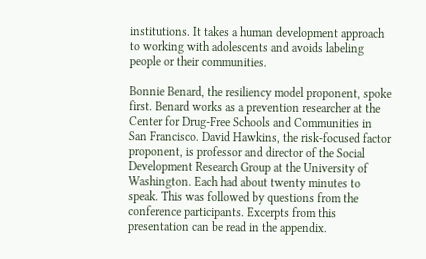institutions. It takes a human development approach to working with adolescents and avoids labeling people or their communities.

Bonnie Benard, the resiliency model proponent, spoke first. Benard works as a prevention researcher at the Center for Drug-Free Schools and Communities in San Francisco. David Hawkins, the risk-focused factor proponent, is professor and director of the Social Development Research Group at the University of Washington. Each had about twenty minutes to speak. This was followed by questions from the conference participants. Excerpts from this presentation can be read in the appendix.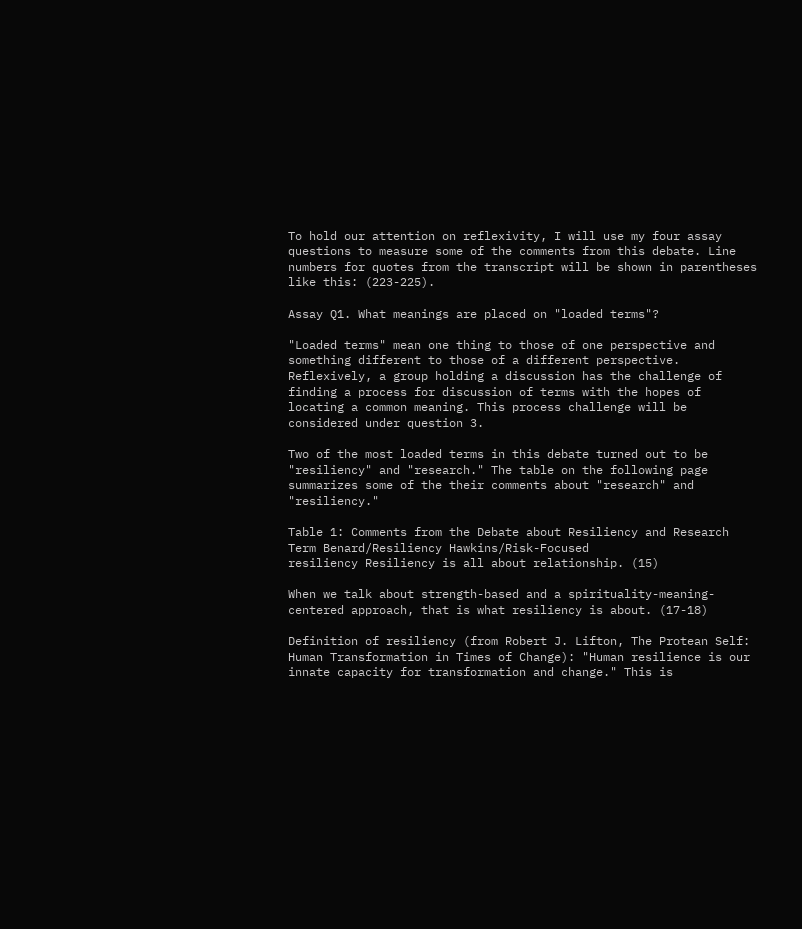To hold our attention on reflexivity, I will use my four assay questions to measure some of the comments from this debate. Line numbers for quotes from the transcript will be shown in parentheses like this: (223-225).

Assay Q1. What meanings are placed on "loaded terms"?

"Loaded terms" mean one thing to those of one perspective and something different to those of a different perspective. Reflexively, a group holding a discussion has the challenge of finding a process for discussion of terms with the hopes of locating a common meaning. This process challenge will be considered under question 3.

Two of the most loaded terms in this debate turned out to be "resiliency" and "research." The table on the following page summarizes some of the their comments about "research" and "resiliency."

Table 1: Comments from the Debate about Resiliency and Research
Term Benard/Resiliency Hawkins/Risk-Focused
resiliency Resiliency is all about relationship. (15)

When we talk about strength-based and a spirituality-meaning-centered approach, that is what resiliency is about. (17-18)

Definition of resiliency (from Robert J. Lifton, The Protean Self: Human Transformation in Times of Change): "Human resilience is our innate capacity for transformation and change." This is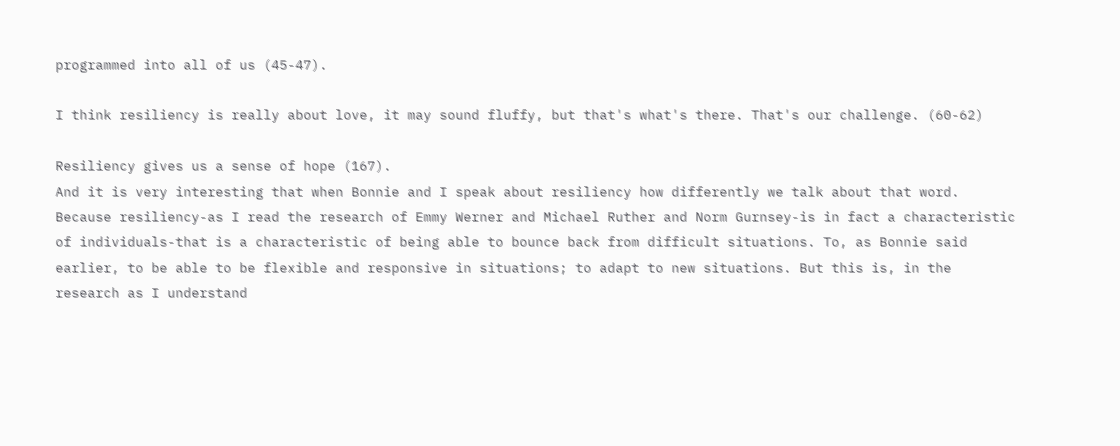programmed into all of us (45-47).

I think resiliency is really about love, it may sound fluffy, but that's what's there. That's our challenge. (60-62)

Resiliency gives us a sense of hope (167).
And it is very interesting that when Bonnie and I speak about resiliency how differently we talk about that word. Because resiliency-as I read the research of Emmy Werner and Michael Ruther and Norm Gurnsey-is in fact a characteristic of individuals-that is a characteristic of being able to bounce back from difficult situations. To, as Bonnie said earlier, to be able to be flexible and responsive in situations; to adapt to new situations. But this is, in the research as I understand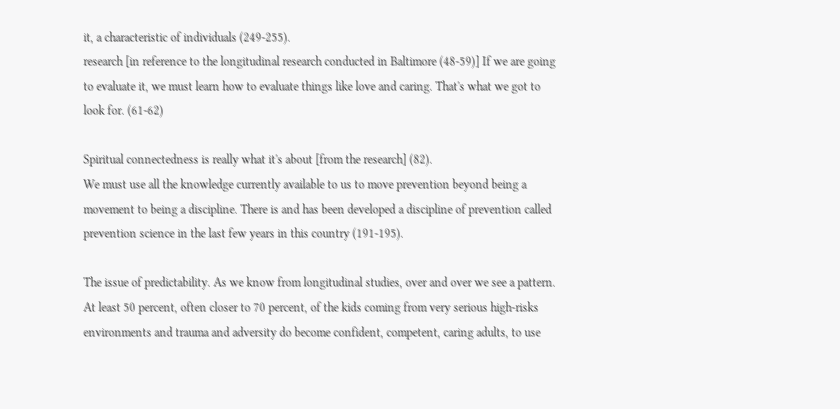it, a characteristic of individuals (249-255).
research [in reference to the longitudinal research conducted in Baltimore (48-59)] If we are going to evaluate it, we must learn how to evaluate things like love and caring. That's what we got to look for. (61-62)

Spiritual connectedness is really what it's about [from the research] (82).
We must use all the knowledge currently available to us to move prevention beyond being a movement to being a discipline. There is and has been developed a discipline of prevention called prevention science in the last few years in this country (191-195).

The issue of predictability. As we know from longitudinal studies, over and over we see a pattern. At least 50 percent, often closer to 70 percent, of the kids coming from very serious high-risks environments and trauma and adversity do become confident, competent, caring adults, to use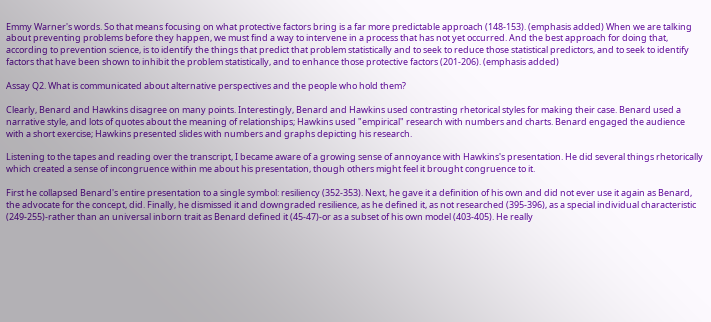Emmy Warner's words. So that means focusing on what protective factors bring is a far more predictable approach (148-153). (emphasis added) When we are talking about preventing problems before they happen, we must find a way to intervene in a process that has not yet occurred. And the best approach for doing that, according to prevention science, is to identify the things that predict that problem statistically and to seek to reduce those statistical predictors, and to seek to identify factors that have been shown to inhibit the problem statistically, and to enhance those protective factors (201-206). (emphasis added)

Assay Q2. What is communicated about alternative perspectives and the people who hold them?

Clearly, Benard and Hawkins disagree on many points. Interestingly, Benard and Hawkins used contrasting rhetorical styles for making their case. Benard used a narrative style, and lots of quotes about the meaning of relationships; Hawkins used "empirical" research with numbers and charts. Benard engaged the audience with a short exercise; Hawkins presented slides with numbers and graphs depicting his research.

Listening to the tapes and reading over the transcript, I became aware of a growing sense of annoyance with Hawkins's presentation. He did several things rhetorically which created a sense of incongruence within me about his presentation, though others might feel it brought congruence to it.

First he collapsed Benard's entire presentation to a single symbol: resiliency (352-353). Next, he gave it a definition of his own and did not ever use it again as Benard, the advocate for the concept, did. Finally, he dismissed it and downgraded resilience, as he defined it, as not researched (395-396), as a special individual characteristic (249-255)-rather than an universal inborn trait as Benard defined it (45-47)-or as a subset of his own model (403-405). He really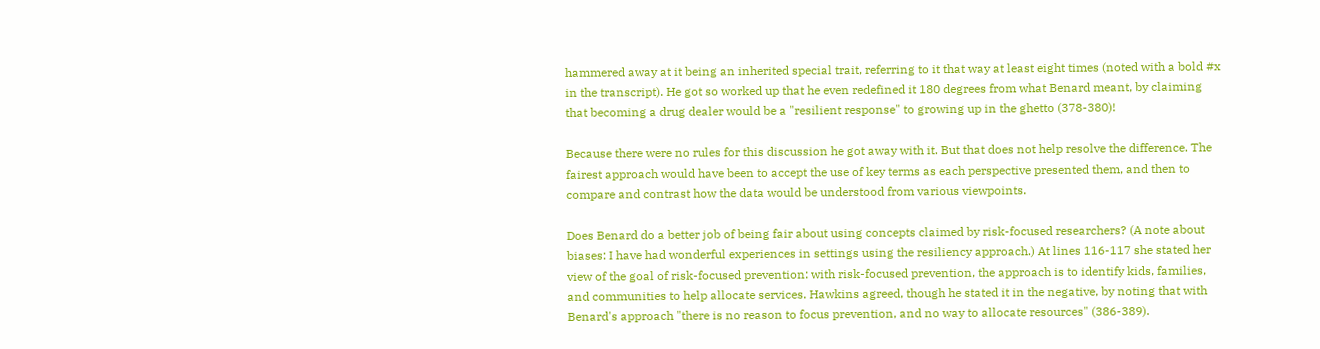hammered away at it being an inherited special trait, referring to it that way at least eight times (noted with a bold #x in the transcript). He got so worked up that he even redefined it 180 degrees from what Benard meant, by claiming that becoming a drug dealer would be a "resilient response" to growing up in the ghetto (378-380)!

Because there were no rules for this discussion he got away with it. But that does not help resolve the difference. The fairest approach would have been to accept the use of key terms as each perspective presented them, and then to compare and contrast how the data would be understood from various viewpoints.

Does Benard do a better job of being fair about using concepts claimed by risk-focused researchers? (A note about biases: I have had wonderful experiences in settings using the resiliency approach.) At lines 116-117 she stated her view of the goal of risk-focused prevention: with risk-focused prevention, the approach is to identify kids, families, and communities to help allocate services. Hawkins agreed, though he stated it in the negative, by noting that with Benard's approach "there is no reason to focus prevention, and no way to allocate resources" (386-389).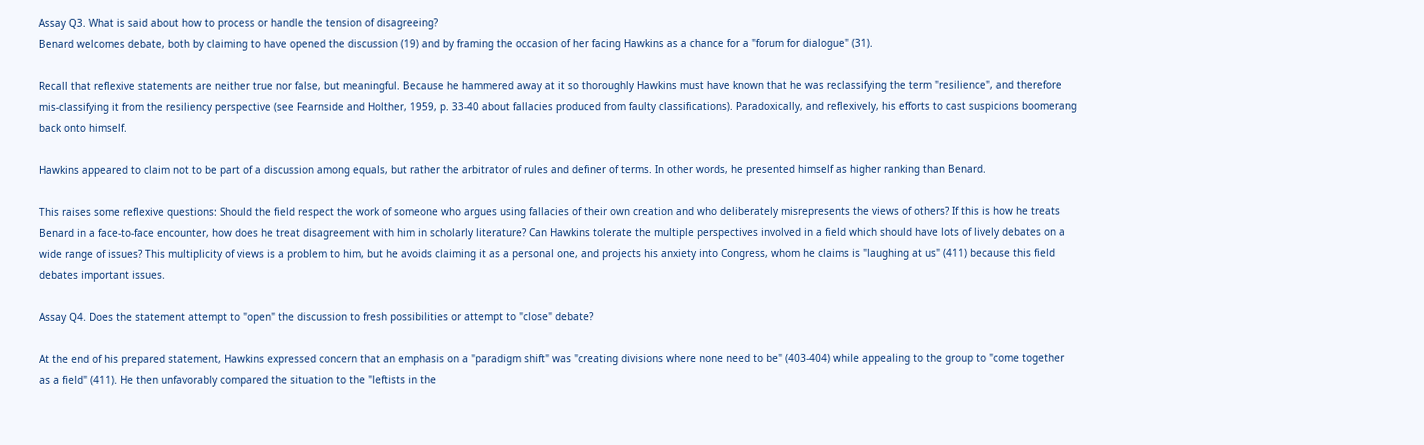Assay Q3. What is said about how to process or handle the tension of disagreeing?
Benard welcomes debate, both by claiming to have opened the discussion (19) and by framing the occasion of her facing Hawkins as a chance for a "forum for dialogue" (31).

Recall that reflexive statements are neither true nor false, but meaningful. Because he hammered away at it so thoroughly Hawkins must have known that he was reclassifying the term "resilience", and therefore mis-classifying it from the resiliency perspective (see Fearnside and Holther, 1959, p. 33-40 about fallacies produced from faulty classifications). Paradoxically, and reflexively, his efforts to cast suspicions boomerang back onto himself.

Hawkins appeared to claim not to be part of a discussion among equals, but rather the arbitrator of rules and definer of terms. In other words, he presented himself as higher ranking than Benard.

This raises some reflexive questions: Should the field respect the work of someone who argues using fallacies of their own creation and who deliberately misrepresents the views of others? If this is how he treats Benard in a face-to-face encounter, how does he treat disagreement with him in scholarly literature? Can Hawkins tolerate the multiple perspectives involved in a field which should have lots of lively debates on a wide range of issues? This multiplicity of views is a problem to him, but he avoids claiming it as a personal one, and projects his anxiety into Congress, whom he claims is "laughing at us" (411) because this field debates important issues.

Assay Q4. Does the statement attempt to "open" the discussion to fresh possibilities or attempt to "close" debate?

At the end of his prepared statement, Hawkins expressed concern that an emphasis on a "paradigm shift" was "creating divisions where none need to be" (403-404) while appealing to the group to "come together as a field" (411). He then unfavorably compared the situation to the "leftists in the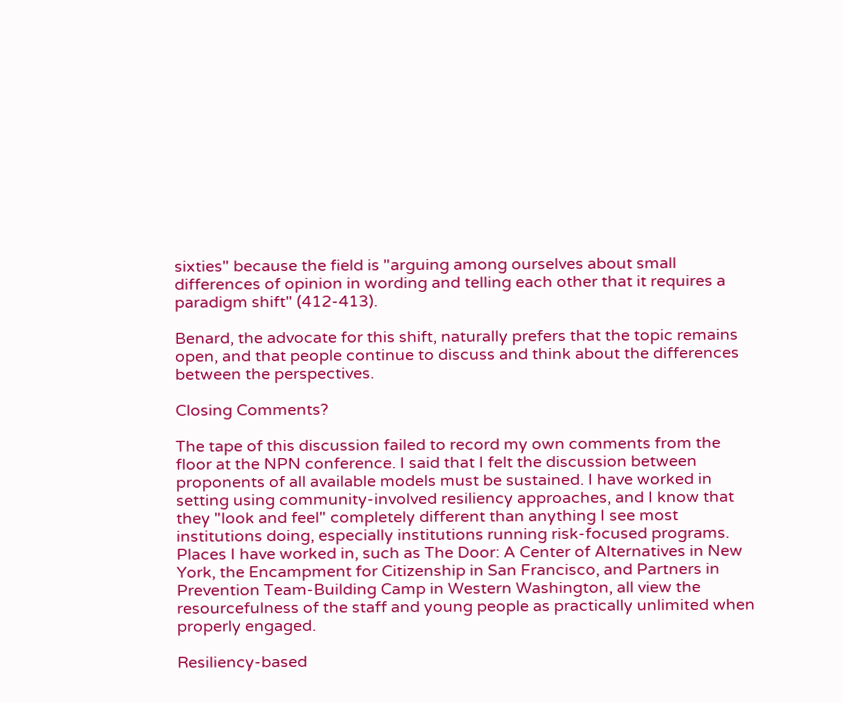sixties" because the field is "arguing among ourselves about small differences of opinion in wording and telling each other that it requires a paradigm shift" (412-413).

Benard, the advocate for this shift, naturally prefers that the topic remains open, and that people continue to discuss and think about the differences between the perspectives.

Closing Comments?

The tape of this discussion failed to record my own comments from the floor at the NPN conference. I said that I felt the discussion between proponents of all available models must be sustained. I have worked in setting using community-involved resiliency approaches, and I know that they "look and feel" completely different than anything I see most institutions doing, especially institutions running risk-focused programs. Places I have worked in, such as The Door: A Center of Alternatives in New York, the Encampment for Citizenship in San Francisco, and Partners in Prevention Team-Building Camp in Western Washington, all view the resourcefulness of the staff and young people as practically unlimited when properly engaged.

Resiliency-based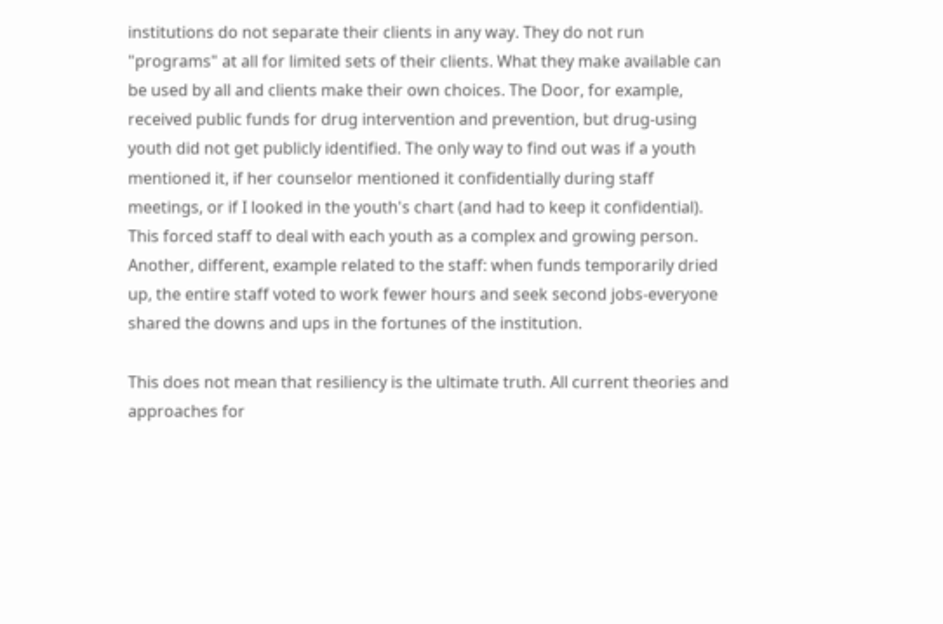institutions do not separate their clients in any way. They do not run "programs" at all for limited sets of their clients. What they make available can be used by all and clients make their own choices. The Door, for example, received public funds for drug intervention and prevention, but drug-using youth did not get publicly identified. The only way to find out was if a youth mentioned it, if her counselor mentioned it confidentially during staff meetings, or if I looked in the youth's chart (and had to keep it confidential). This forced staff to deal with each youth as a complex and growing person. Another, different, example related to the staff: when funds temporarily dried up, the entire staff voted to work fewer hours and seek second jobs-everyone shared the downs and ups in the fortunes of the institution.

This does not mean that resiliency is the ultimate truth. All current theories and approaches for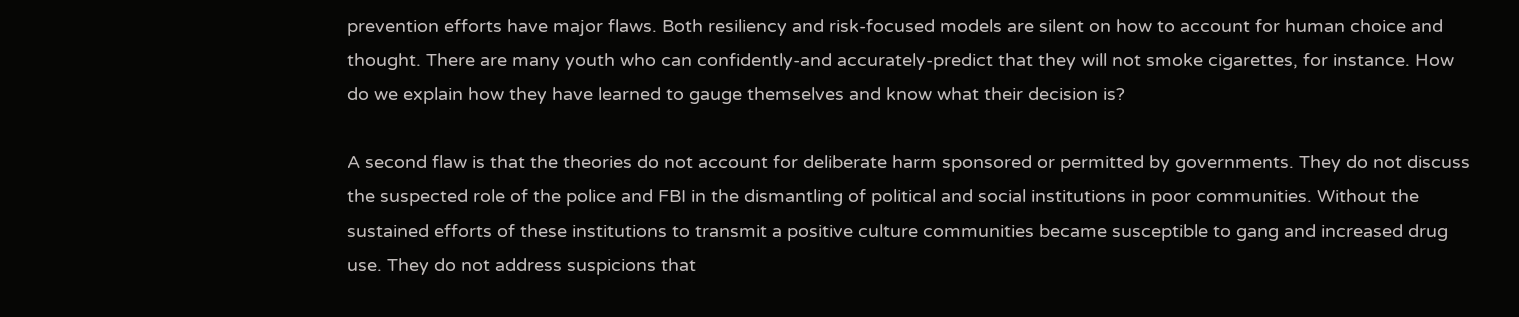prevention efforts have major flaws. Both resiliency and risk-focused models are silent on how to account for human choice and thought. There are many youth who can confidently-and accurately-predict that they will not smoke cigarettes, for instance. How do we explain how they have learned to gauge themselves and know what their decision is?

A second flaw is that the theories do not account for deliberate harm sponsored or permitted by governments. They do not discuss the suspected role of the police and FBI in the dismantling of political and social institutions in poor communities. Without the sustained efforts of these institutions to transmit a positive culture communities became susceptible to gang and increased drug use. They do not address suspicions that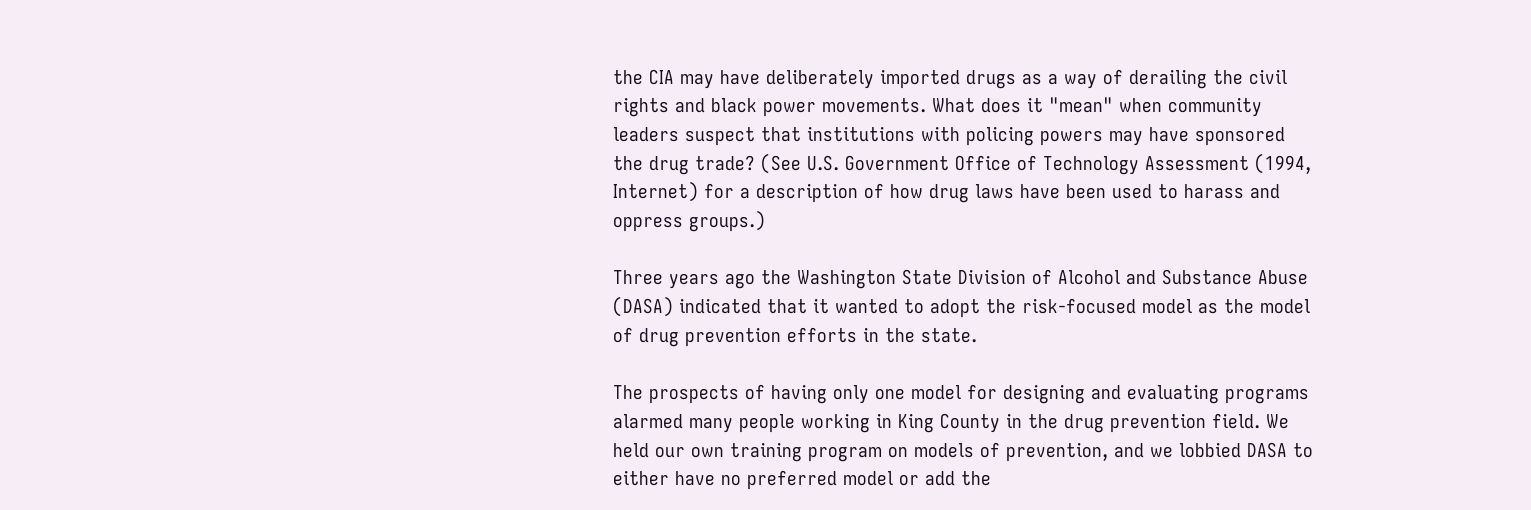the CIA may have deliberately imported drugs as a way of derailing the civil rights and black power movements. What does it "mean" when community leaders suspect that institutions with policing powers may have sponsored the drug trade? (See U.S. Government Office of Technology Assessment (1994, Internet) for a description of how drug laws have been used to harass and oppress groups.)

Three years ago the Washington State Division of Alcohol and Substance Abuse (DASA) indicated that it wanted to adopt the risk-focused model as the model of drug prevention efforts in the state.

The prospects of having only one model for designing and evaluating programs alarmed many people working in King County in the drug prevention field. We held our own training program on models of prevention, and we lobbied DASA to either have no preferred model or add the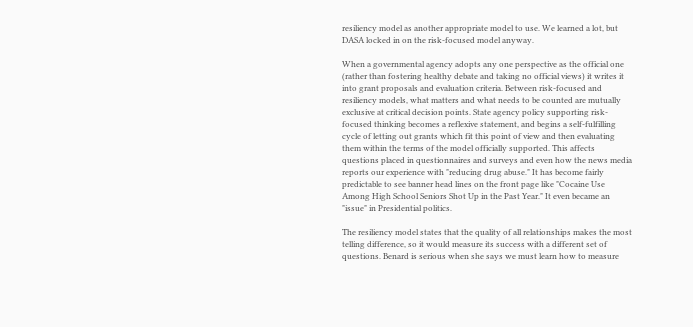resiliency model as another appropriate model to use. We learned a lot, but DASA locked in on the risk-focused model anyway.

When a governmental agency adopts any one perspective as the official one (rather than fostering healthy debate and taking no official views) it writes it into grant proposals and evaluation criteria. Between risk-focused and resiliency models, what matters and what needs to be counted are mutually exclusive at critical decision points. State agency policy supporting risk-focused thinking becomes a reflexive statement, and begins a self-fulfilling cycle of letting out grants which fit this point of view and then evaluating them within the terms of the model officially supported. This affects questions placed in questionnaires and surveys and even how the news media reports our experience with "reducing drug abuse." It has become fairly predictable to see banner head lines on the front page like "Cocaine Use Among High School Seniors Shot Up in the Past Year." It even became an "issue" in Presidential politics.

The resiliency model states that the quality of all relationships makes the most telling difference, so it would measure its success with a different set of questions. Benard is serious when she says we must learn how to measure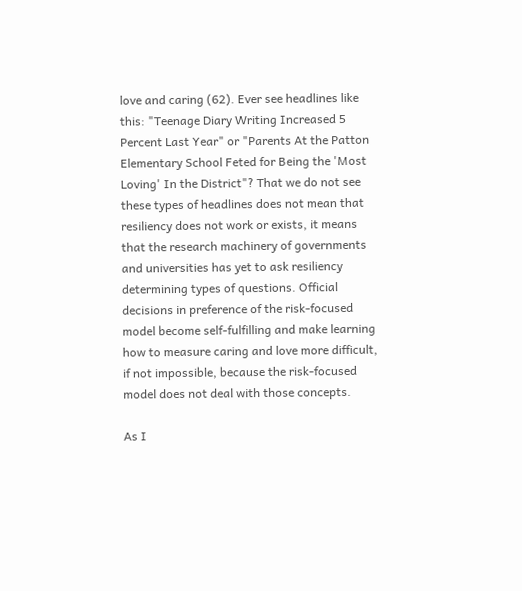love and caring (62). Ever see headlines like this: "Teenage Diary Writing Increased 5 Percent Last Year" or "Parents At the Patton Elementary School Feted for Being the 'Most Loving' In the District"? That we do not see these types of headlines does not mean that resiliency does not work or exists, it means that the research machinery of governments and universities has yet to ask resiliency determining types of questions. Official decisions in preference of the risk-focused model become self-fulfilling and make learning how to measure caring and love more difficult, if not impossible, because the risk-focused model does not deal with those concepts.

As I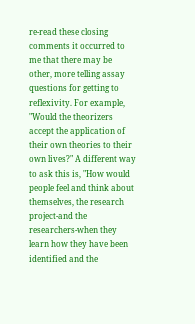re-read these closing comments it occurred to me that there may be other, more telling assay questions for getting to reflexivity. For example, "Would the theorizers accept the application of their own theories to their own lives?" A different way to ask this is, "How would people feel and think about themselves, the research project-and the researchers-when they learn how they have been identified and the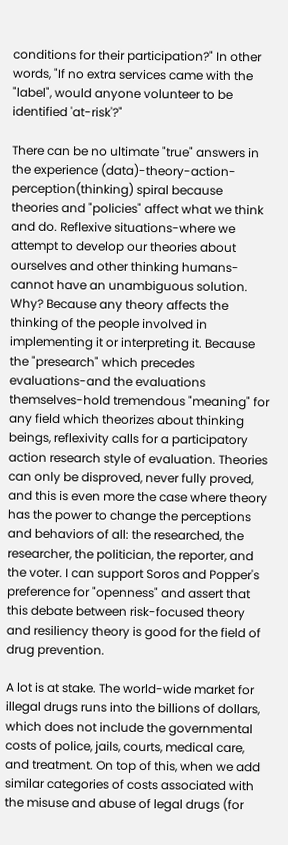conditions for their participation?" In other words, "If no extra services came with the "label", would anyone volunteer to be identified 'at-risk'?"

There can be no ultimate "true" answers in the experience (data)-theory-action-perception(thinking) spiral because theories and "policies" affect what we think and do. Reflexive situations-where we attempt to develop our theories about ourselves and other thinking humans-cannot have an unambiguous solution. Why? Because any theory affects the thinking of the people involved in implementing it or interpreting it. Because the "presearch" which precedes evaluations-and the evaluations themselves-hold tremendous "meaning" for any field which theorizes about thinking beings, reflexivity calls for a participatory action research style of evaluation. Theories can only be disproved, never fully proved, and this is even more the case where theory has the power to change the perceptions and behaviors of all: the researched, the researcher, the politician, the reporter, and the voter. I can support Soros and Popper's preference for "openness" and assert that this debate between risk-focused theory and resiliency theory is good for the field of drug prevention.

A lot is at stake. The world-wide market for illegal drugs runs into the billions of dollars, which does not include the governmental costs of police, jails, courts, medical care, and treatment. On top of this, when we add similar categories of costs associated with the misuse and abuse of legal drugs (for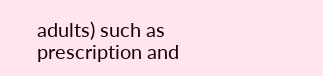adults) such as prescription and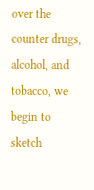over the counter drugs, alcohol, and tobacco, we begin to sketch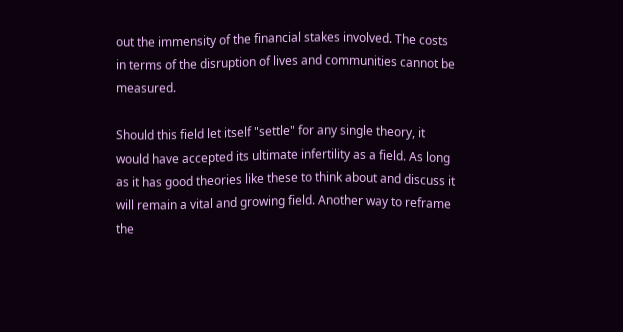out the immensity of the financial stakes involved. The costs in terms of the disruption of lives and communities cannot be measured.

Should this field let itself "settle" for any single theory, it would have accepted its ultimate infertility as a field. As long as it has good theories like these to think about and discuss it will remain a vital and growing field. Another way to reframe the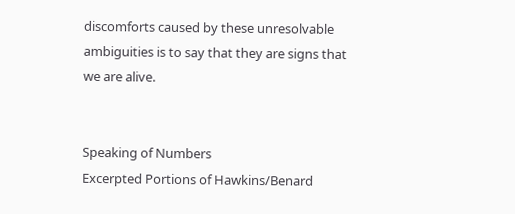discomforts caused by these unresolvable ambiguities is to say that they are signs that we are alive.


Speaking of Numbers
Excerpted Portions of Hawkins/Benard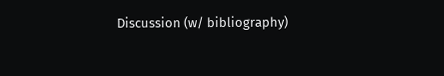Discussion (w/ bibliography)